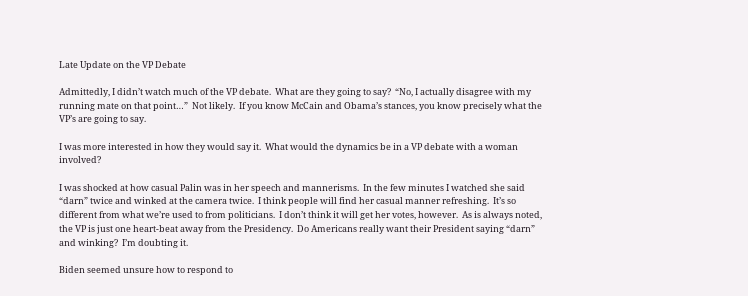Late Update on the VP Debate

Admittedly, I didn’t watch much of the VP debate.  What are they going to say?  “No, I actually disagree with my running mate on that point…”  Not likely.  If you know McCain and Obama’s stances, you know precisely what the VP’s are going to say.

I was more interested in how they would say it.  What would the dynamics be in a VP debate with a woman involved?

I was shocked at how casual Palin was in her speech and mannerisms.  In the few minutes I watched she said “darn” twice and winked at the camera twice.  I think people will find her casual manner refreshing.  It’s so different from what we’re used to from politicians.  I don’t think it will get her votes, however.  As is always noted, the VP is just one heart-beat away from the Presidency.  Do Americans really want their President saying “darn” and winking?  I’m doubting it.

Biden seemed unsure how to respond to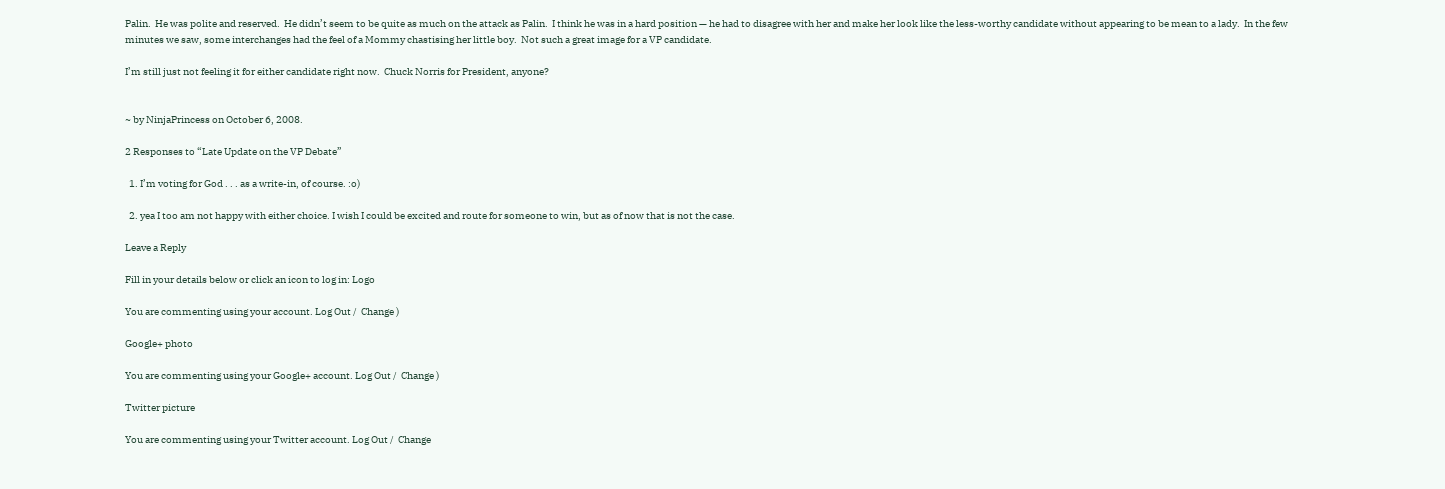Palin.  He was polite and reserved.  He didn’t seem to be quite as much on the attack as Palin.  I think he was in a hard position — he had to disagree with her and make her look like the less-worthy candidate without appearing to be mean to a lady.  In the few minutes we saw, some interchanges had the feel of a Mommy chastising her little boy.  Not such a great image for a VP candidate.

I’m still just not feeling it for either candidate right now.  Chuck Norris for President, anyone?


~ by NinjaPrincess on October 6, 2008.

2 Responses to “Late Update on the VP Debate”

  1. I’m voting for God . . . as a write-in, of course. :o)

  2. yea I too am not happy with either choice. I wish I could be excited and route for someone to win, but as of now that is not the case.

Leave a Reply

Fill in your details below or click an icon to log in: Logo

You are commenting using your account. Log Out /  Change )

Google+ photo

You are commenting using your Google+ account. Log Out /  Change )

Twitter picture

You are commenting using your Twitter account. Log Out /  Change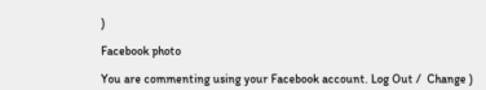)

Facebook photo

You are commenting using your Facebook account. Log Out /  Change )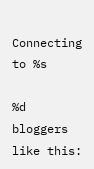Connecting to %s

%d bloggers like this: